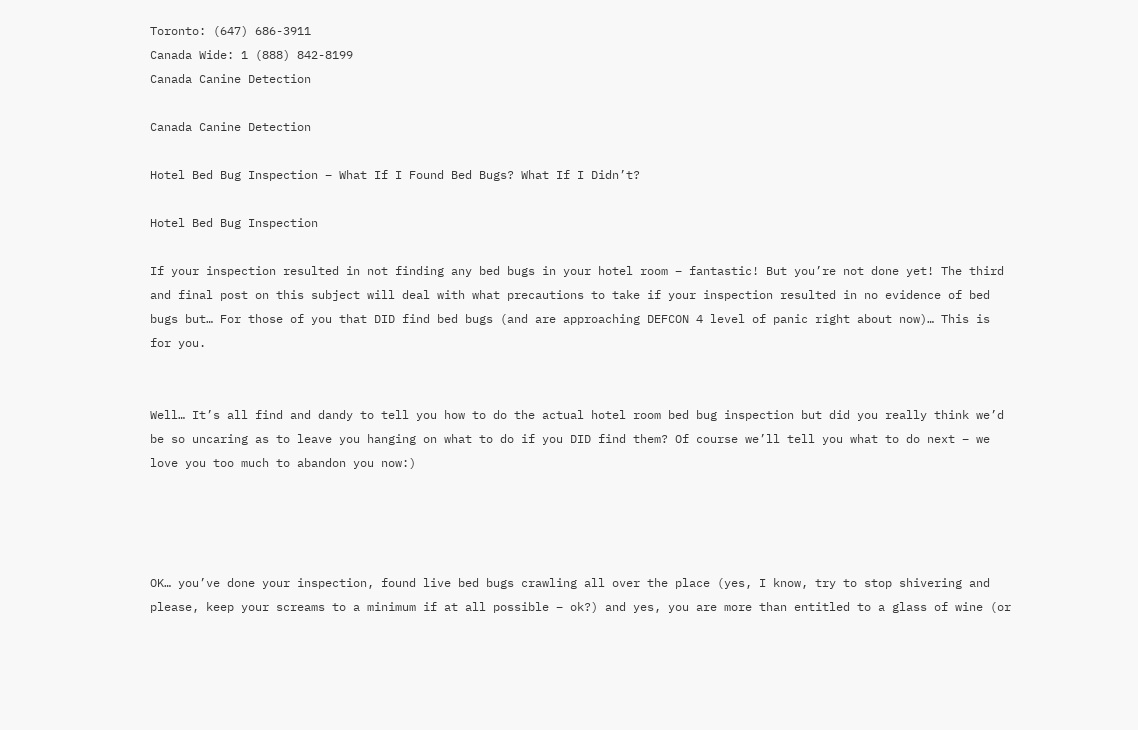Toronto: (647) 686-3911
Canada Wide: 1 (888) 842-8199
Canada Canine Detection

Canada Canine Detection

Hotel Bed Bug Inspection – What If I Found Bed Bugs? What If I Didn’t?

Hotel Bed Bug Inspection

If your inspection resulted in not finding any bed bugs in your hotel room – fantastic! But you’re not done yet! The third and final post on this subject will deal with what precautions to take if your inspection resulted in no evidence of bed bugs but… For those of you that DID find bed bugs (and are approaching DEFCON 4 level of panic right about now)… This is for you.


Well… It’s all find and dandy to tell you how to do the actual hotel room bed bug inspection but did you really think we’d be so uncaring as to leave you hanging on what to do if you DID find them? Of course we’ll tell you what to do next – we love you too much to abandon you now:)




OK… you’ve done your inspection, found live bed bugs crawling all over the place (yes, I know, try to stop shivering and please, keep your screams to a minimum if at all possible – ok?) and yes, you are more than entitled to a glass of wine (or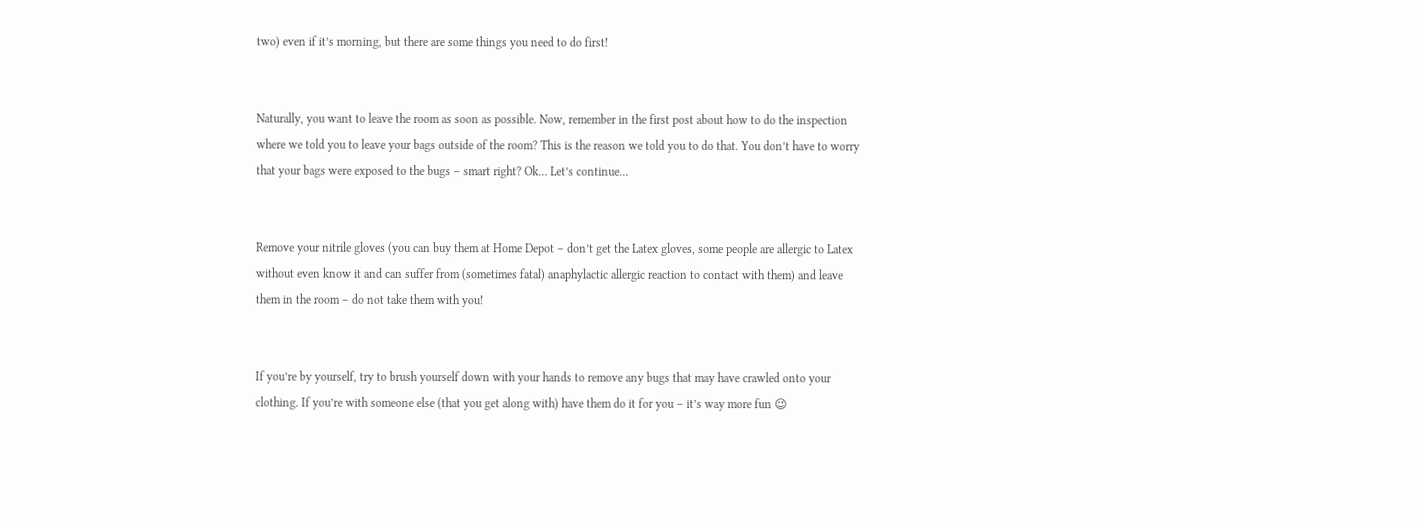two) even if it’s morning, but there are some things you need to do first!


Naturally, you want to leave the room as soon as possible. Now, remember in the first post about how to do the inspection where we told you to leave your bags outside of the room? This is the reason we told you to do that. You don’t have to worry that your bags were exposed to the bugs – smart right? Ok… Let’s continue…


Remove your nitrile gloves (you can buy them at Home Depot – don’t get the Latex gloves, some people are allergic to Latex without even know it and can suffer from (sometimes fatal) anaphylactic allergic reaction to contact with them) and leave them in the room – do not take them with you!


If you’re by yourself, try to brush yourself down with your hands to remove any bugs that may have crawled onto your clothing. If you’re with someone else (that you get along with) have them do it for you – it’s way more fun 😉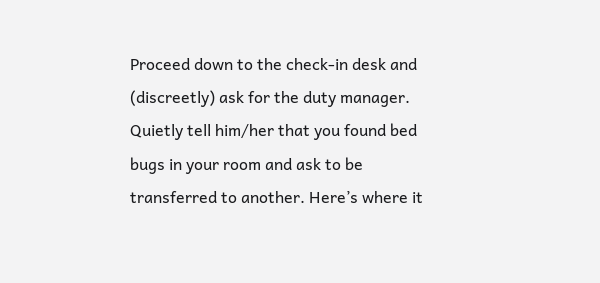Proceed down to the check-in desk and (discreetly) ask for the duty manager. Quietly tell him/her that you found bed bugs in your room and ask to be transferred to another. Here’s where it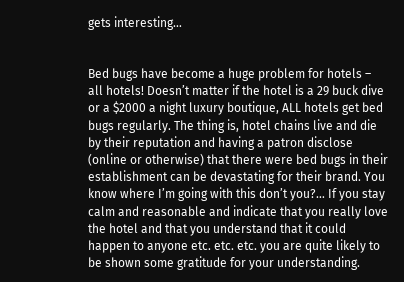gets interesting…


Bed bugs have become a huge problem for hotels – all hotels! Doesn’t matter if the hotel is a 29 buck dive or a $2000 a night luxury boutique, ALL hotels get bed bugs regularly. The thing is, hotel chains live and die by their reputation and having a patron disclose (online or otherwise) that there were bed bugs in their establishment can be devastating for their brand. You know where I’m going with this don’t you?… If you stay calm and reasonable and indicate that you really love the hotel and that you understand that it could happen to anyone etc. etc. etc. you are quite likely to be shown some gratitude for your understanding.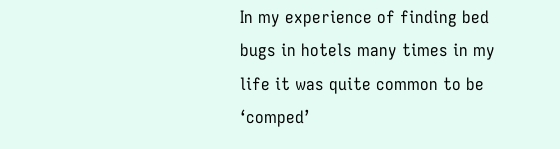In my experience of finding bed bugs in hotels many times in my life it was quite common to be ‘comped’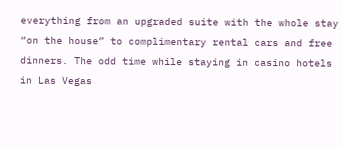everything from an upgraded suite with the whole stay “on the house” to complimentary rental cars and free dinners. The odd time while staying in casino hotels in Las Vegas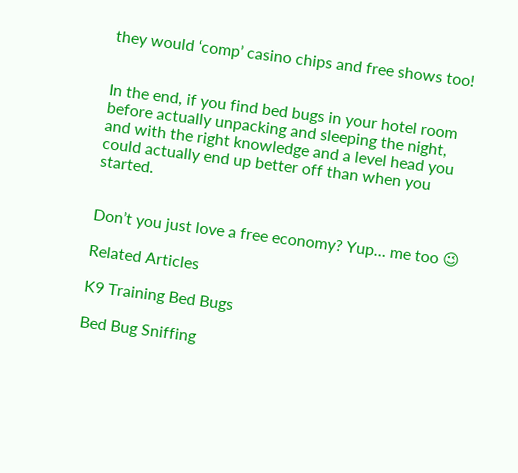they would ‘comp’ casino chips and free shows too!


In the end, if you find bed bugs in your hotel room before actually unpacking and sleeping the night, and with the right knowledge and a level head you could actually end up better off than when you started.


Don’t you just love a free economy? Yup… me too 😉

Related Articles

K9 Training Bed Bugs

Bed Bug Sniffing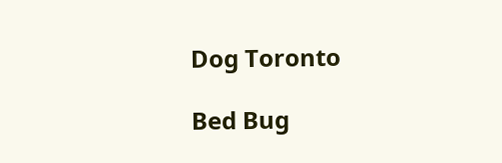Dog Toronto

Bed Bug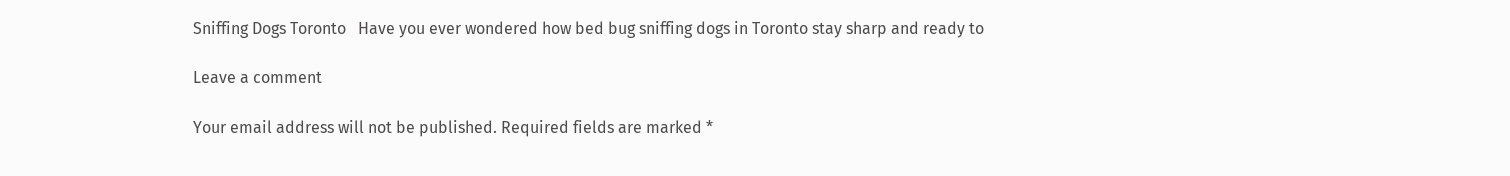Sniffing Dogs Toronto   Have you ever wondered how bed bug sniffing dogs in Toronto stay sharp and ready to

Leave a comment

Your email address will not be published. Required fields are marked *